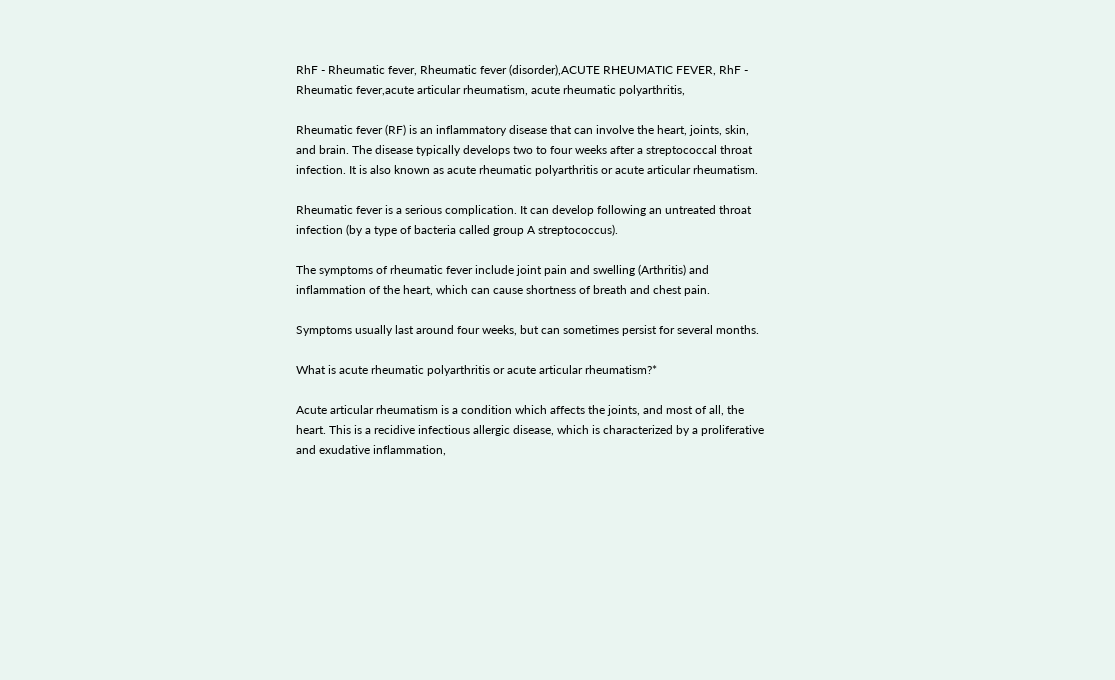RhF - Rheumatic fever, Rheumatic fever (disorder),ACUTE RHEUMATIC FEVER, RhF - Rheumatic fever,acute articular rheumatism, acute rheumatic polyarthritis,

Rheumatic fever (RF) is an inflammatory disease that can involve the heart, joints, skin, and brain. The disease typically develops two to four weeks after a streptococcal throat infection. It is also known as acute rheumatic polyarthritis or acute articular rheumatism.

Rheumatic fever is a serious complication. It can develop following an untreated throat infection (by a type of bacteria called group A streptococcus).

The symptoms of rheumatic fever include joint pain and swelling (Arthritis) and inflammation of the heart, which can cause shortness of breath and chest pain.

Symptoms usually last around four weeks, but can sometimes persist for several months.

What is acute rheumatic polyarthritis or acute articular rheumatism?*

Acute articular rheumatism is a condition which affects the joints, and most of all, the heart. This is a recidive infectious allergic disease, which is characterized by a proliferative and exudative inflammation,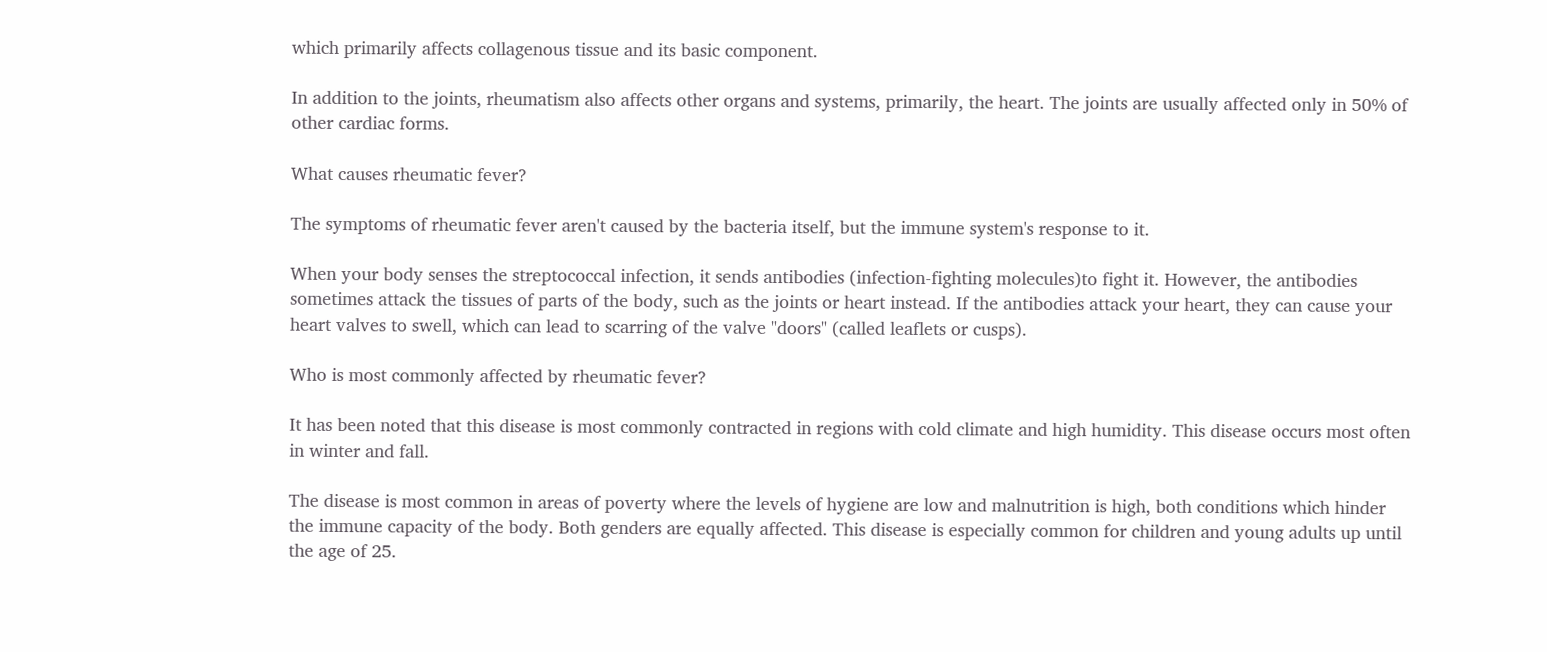which primarily affects collagenous tissue and its basic component.

In addition to the joints, rheumatism also affects other organs and systems, primarily, the heart. The joints are usually affected only in 50% of other cardiac forms.

What causes rheumatic fever?

The symptoms of rheumatic fever aren't caused by the bacteria itself, but the immune system's response to it.

When your body senses the streptococcal infection, it sends antibodies (infection-fighting molecules)to fight it. However, the antibodies sometimes attack the tissues of parts of the body, such as the joints or heart instead. If the antibodies attack your heart, they can cause your heart valves to swell, which can lead to scarring of the valve "doors" (called leaflets or cusps).

Who is most commonly affected by rheumatic fever?

It has been noted that this disease is most commonly contracted in regions with cold climate and high humidity. This disease occurs most often in winter and fall.

The disease is most common in areas of poverty where the levels of hygiene are low and malnutrition is high, both conditions which hinder the immune capacity of the body. Both genders are equally affected. This disease is especially common for children and young adults up until the age of 25.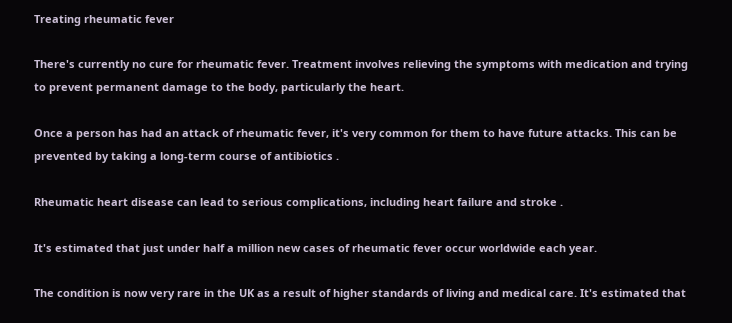Treating rheumatic fever

There's currently no cure for rheumatic fever. Treatment involves relieving the symptoms with medication and trying to prevent permanent damage to the body, particularly the heart.

Once a person has had an attack of rheumatic fever, it's very common for them to have future attacks. This can be prevented by taking a long-term course of antibiotics .

Rheumatic heart disease can lead to serious complications, including heart failure and stroke .

It's estimated that just under half a million new cases of rheumatic fever occur worldwide each year.

The condition is now very rare in the UK as a result of higher standards of living and medical care. It's estimated that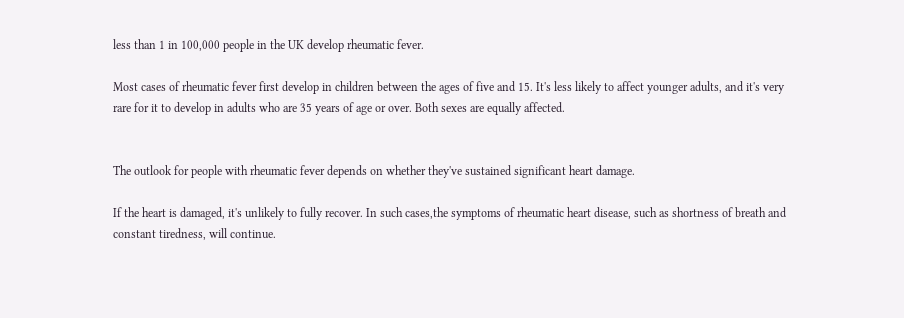less than 1 in 100,000 people in the UK develop rheumatic fever.

Most cases of rheumatic fever first develop in children between the ages of five and 15. It's less likely to affect younger adults, and it's very rare for it to develop in adults who are 35 years of age or over. Both sexes are equally affected.


The outlook for people with rheumatic fever depends on whether they've sustained significant heart damage.

If the heart is damaged, it's unlikely to fully recover. In such cases,the symptoms of rheumatic heart disease, such as shortness of breath and constant tiredness, will continue.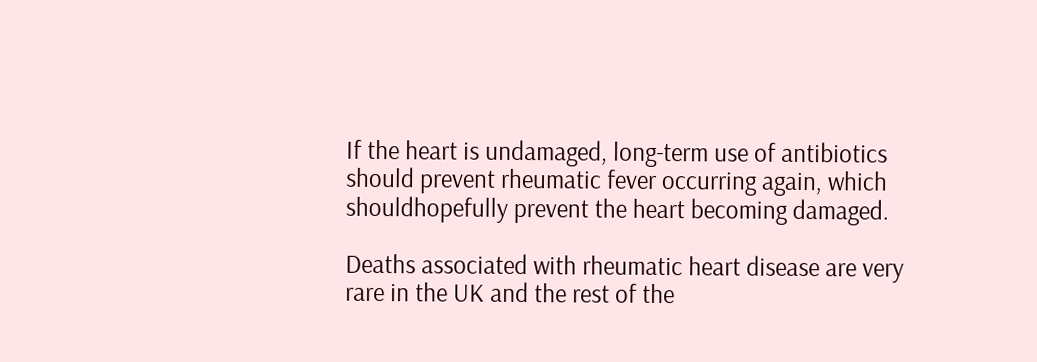If the heart is undamaged, long-term use of antibiotics should prevent rheumatic fever occurring again, which shouldhopefully prevent the heart becoming damaged.

Deaths associated with rheumatic heart disease are very rare in the UK and the rest of the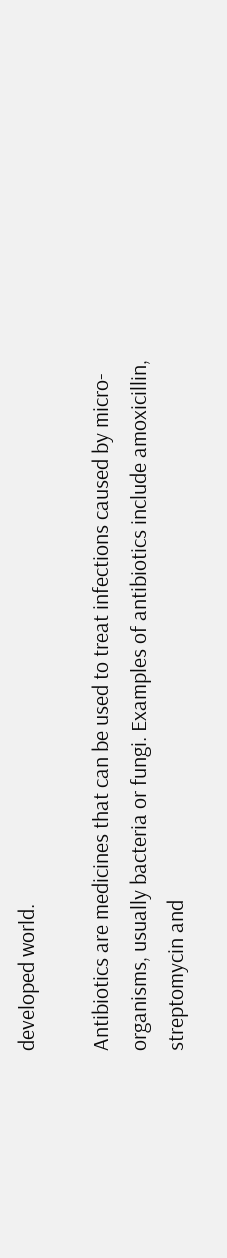developed world.

Antibiotics are medicines that can be used to treat infections caused by micro-organisms, usually bacteria or fungi. Examples of antibiotics include amoxicillin, streptomycin and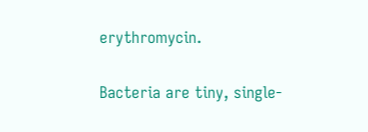erythromycin.

Bacteria are tiny, single-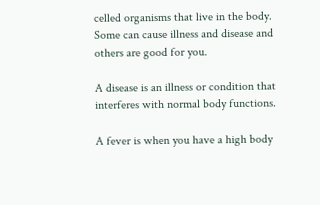celled organisms that live in the body. Some can cause illness and disease and others are good for you.

A disease is an illness or condition that interferes with normal body functions.

A fever is when you have a high body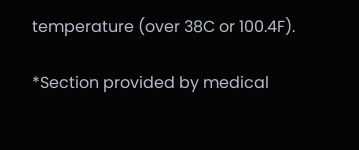temperature (over 38C or 100.4F).

*Section provided by medical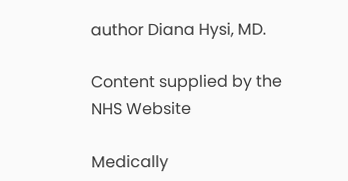author Diana Hysi, MD.

Content supplied by the NHS Website

Medically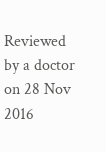Reviewed by a doctor on 28 Nov 2016